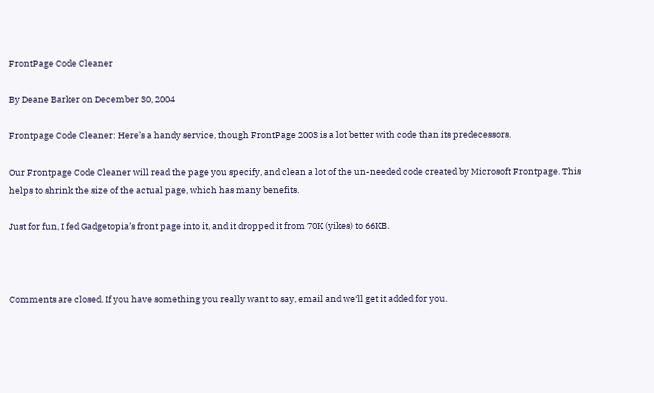FrontPage Code Cleaner

By Deane Barker on December 30, 2004

Frontpage Code Cleaner: Here’s a handy service, though FrontPage 2003 is a lot better with code than its predecessors.

Our Frontpage Code Cleaner will read the page you specify, and clean a lot of the un-needed code created by Microsoft Frontpage. This helps to shrink the size of the actual page, which has many benefits.

Just for fun, I fed Gadgetopia’s front page into it, and it dropped it from 70K (yikes) to 66KB.



Comments are closed. If you have something you really want to say, email and we‘ll get it added for you.